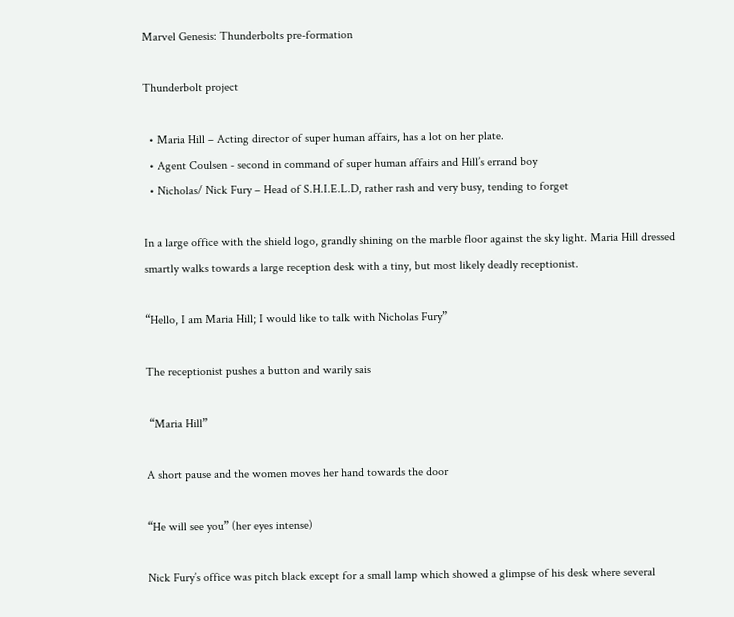Marvel Genesis: Thunderbolts pre-formation

Thunderbolt project

  • Maria Hill – Acting director of super human affairs, has a lot on her plate.
  • Agent Coulsen - second in command of super human affairs and Hill’s errand boy
  • Nicholas/ Nick Fury – Head of S.H.I.E.L.D, rather rash and very busy, tending to forget

In a large office with the shield logo, grandly shining on the marble floor against the sky light. Maria Hill dressed smartly walks towards a large reception desk with a tiny, but most likely deadly receptionist.

“Hello, I am Maria Hill; I would like to talk with Nicholas Fury”

The receptionist pushes a button and warily sais

 “Maria Hill”

A short pause and the women moves her hand towards the door

“He will see you” (her eyes intense)

Nick Fury’s office was pitch black except for a small lamp which showed a glimpse of his desk where several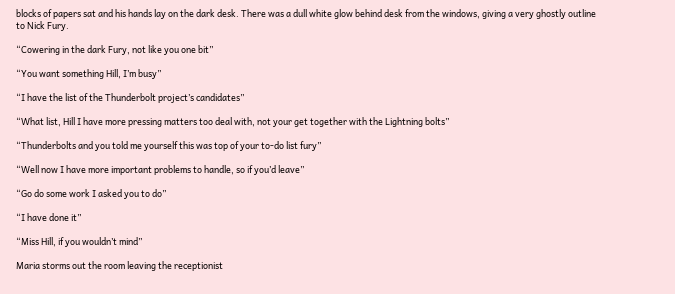blocks of papers sat and his hands lay on the dark desk. There was a dull white glow behind desk from the windows, giving a very ghostly outline to Nick Fury.

“Cowering in the dark Fury, not like you one bit”

“You want something Hill, I’m busy”

“I have the list of the Thunderbolt project’s candidates”

“What list, Hill I have more pressing matters too deal with, not your get together with the Lightning bolts”

“Thunderbolts and you told me yourself this was top of your to-do list fury”

“Well now I have more important problems to handle, so if you’d leave”

“Go do some work I asked you to do”

“I have done it”

“Miss Hill, if you wouldn’t mind”

Maria storms out the room leaving the receptionist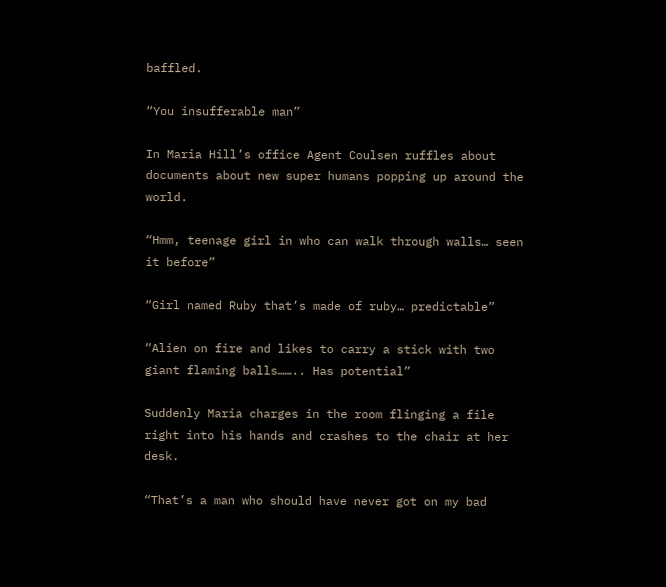baffled.

“You insufferable man”

In Maria Hill’s office Agent Coulsen ruffles about documents about new super humans popping up around the world.

“Hmm, teenage girl in who can walk through walls… seen it before”

“Girl named Ruby that’s made of ruby… predictable”

“Alien on fire and likes to carry a stick with two giant flaming balls…….. Has potential”

Suddenly Maria charges in the room flinging a file right into his hands and crashes to the chair at her desk.

“That’s a man who should have never got on my bad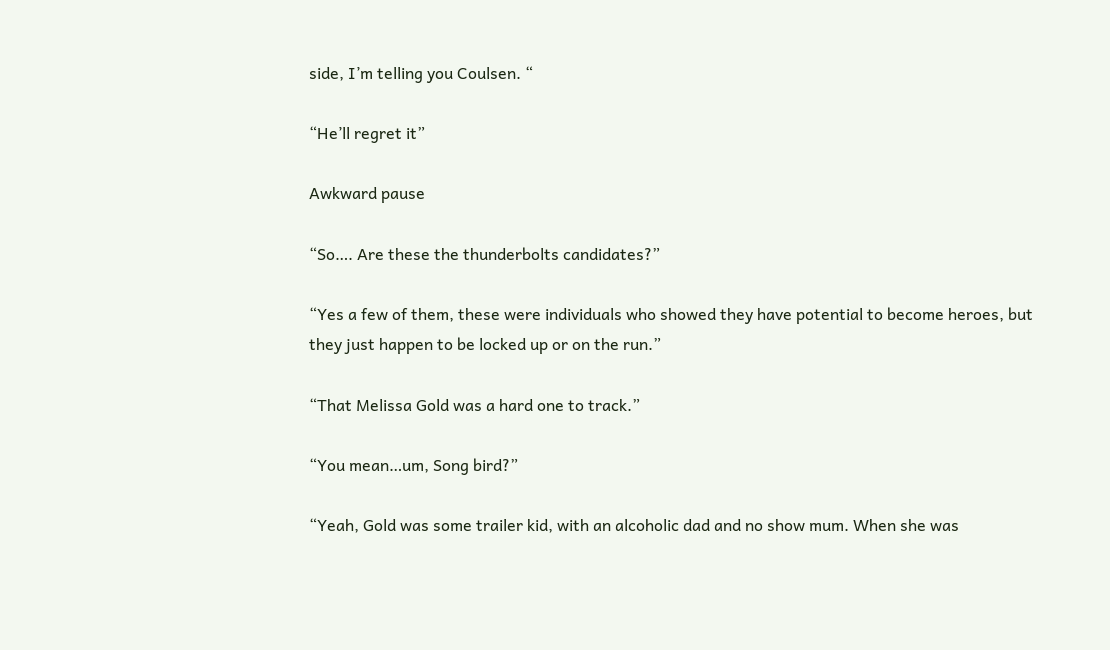side, I’m telling you Coulsen. “

“He’ll regret it”

Awkward pause

“So…. Are these the thunderbolts candidates?”

“Yes a few of them, these were individuals who showed they have potential to become heroes, but they just happen to be locked up or on the run.”

“That Melissa Gold was a hard one to track.”

“You mean…um, Song bird?”

“Yeah, Gold was some trailer kid, with an alcoholic dad and no show mum. When she was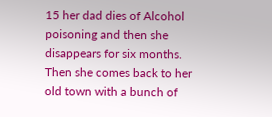15 her dad dies of Alcohol poisoning and then she disappears for six months. Then she comes back to her old town with a bunch of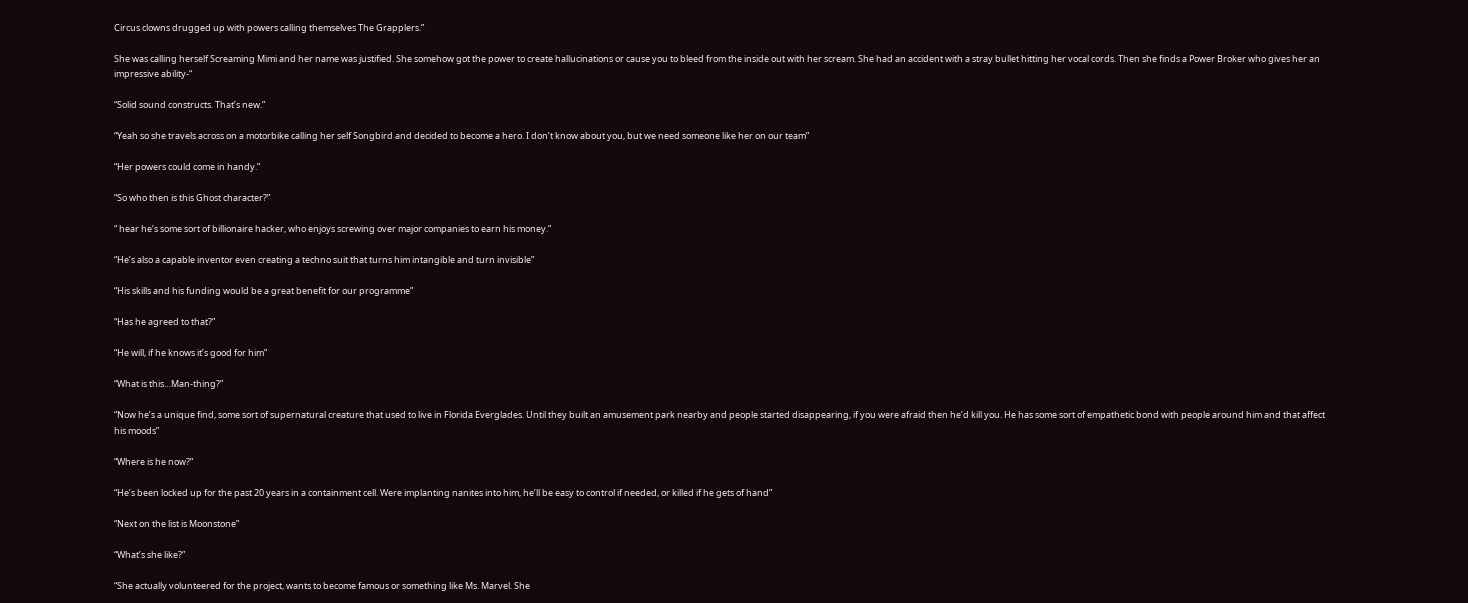Circus clowns drugged up with powers calling themselves The Grapplers.”

She was calling herself Screaming Mimi and her name was justified. She somehow got the power to create hallucinations or cause you to bleed from the inside out with her scream. She had an accident with a stray bullet hitting her vocal cords. Then she finds a Power Broker who gives her an impressive ability-“

“Solid sound constructs. That’s new.”

“Yeah so she travels across on a motorbike calling her self Songbird and decided to become a hero. I don’t know about you, but we need someone like her on our team”

“Her powers could come in handy.”

“So who then is this Ghost character?”

“ hear he’s some sort of billionaire hacker, who enjoys screwing over major companies to earn his money.”

“He’s also a capable inventor even creating a techno suit that turns him intangible and turn invisible”

“His skills and his funding would be a great benefit for our programme”

“Has he agreed to that?”

“He will, if he knows it’s good for him”

“What is this…Man-thing?”

“Now he’s a unique find, some sort of supernatural creature that used to live in Florida Everglades. Until they built an amusement park nearby and people started disappearing, if you were afraid then he’d kill you. He has some sort of empathetic bond with people around him and that affect his moods”

“Where is he now?”

“He’s been locked up for the past 20 years in a containment cell. Were implanting nanites into him, he’ll be easy to control if needed, or killed if he gets of hand”

“Next on the list is Moonstone”

“What’s she like?”

“She actually volunteered for the project, wants to become famous or something like Ms. Marvel. She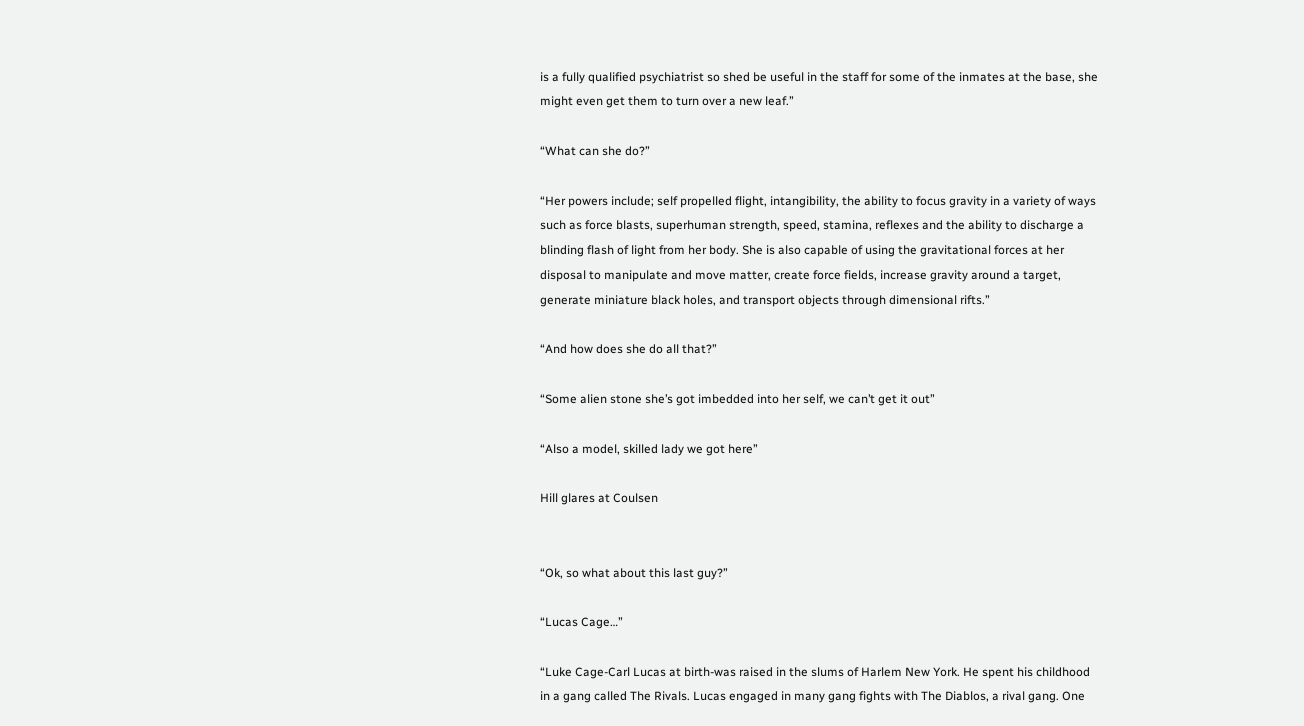is a fully qualified psychiatrist so shed be useful in the staff for some of the inmates at the base, she might even get them to turn over a new leaf.”

“What can she do?”

“Her powers include; self propelled flight, intangibility, the ability to focus gravity in a variety of ways such as force blasts, superhuman strength, speed, stamina, reflexes and the ability to discharge a blinding flash of light from her body. She is also capable of using the gravitational forces at her disposal to manipulate and move matter, create force fields, increase gravity around a target, generate miniature black holes, and transport objects through dimensional rifts.”

“And how does she do all that?”

“Some alien stone she’s got imbedded into her self, we can’t get it out”

“Also a model, skilled lady we got here”

Hill glares at Coulsen


“Ok, so what about this last guy?”

“Lucas Cage…”

“Luke Cage-Carl Lucas at birth-was raised in the slums of Harlem New York. He spent his childhood in a gang called The Rivals. Lucas engaged in many gang fights with The Diablos, a rival gang. One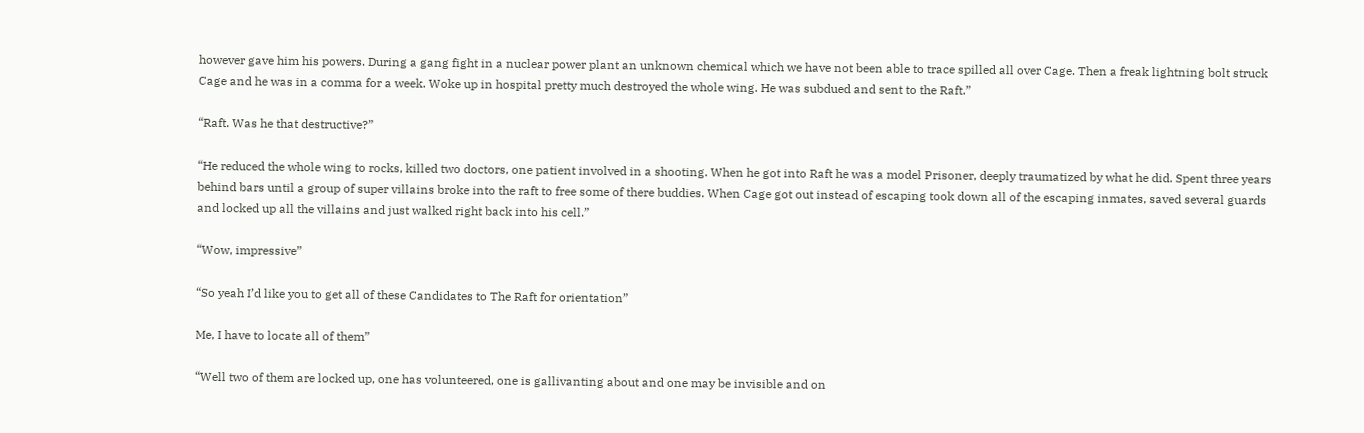however gave him his powers. During a gang fight in a nuclear power plant an unknown chemical which we have not been able to trace spilled all over Cage. Then a freak lightning bolt struck Cage and he was in a comma for a week. Woke up in hospital pretty much destroyed the whole wing. He was subdued and sent to the Raft.”

“Raft. Was he that destructive?”

“He reduced the whole wing to rocks, killed two doctors, one patient involved in a shooting. When he got into Raft he was a model Prisoner, deeply traumatized by what he did. Spent three years behind bars until a group of super villains broke into the raft to free some of there buddies. When Cage got out instead of escaping took down all of the escaping inmates, saved several guards and locked up all the villains and just walked right back into his cell.”

“Wow, impressive”

“So yeah I’d like you to get all of these Candidates to The Raft for orientation”

Me, I have to locate all of them”

“Well two of them are locked up, one has volunteered, one is gallivanting about and one may be invisible and on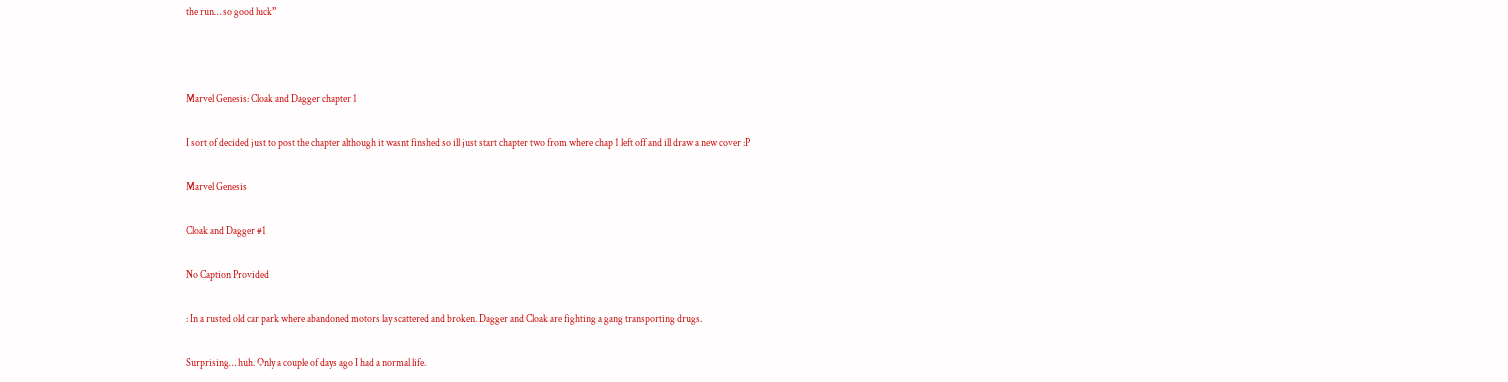the run… so good luck”



Marvel Genesis: Cloak and Dagger chapter 1

I sort of decided just to post the chapter although it wasnt finshed so ill just start chapter two from where chap 1 left off and ill draw a new cover :P

Marvel Genesis

Cloak and Dagger #1

No Caption Provided

: In a rusted old car park where abandoned motors lay scattered and broken. Dagger and Cloak are fighting a gang transporting drugs.

Surprising… huh. Only a couple of days ago I had a normal life.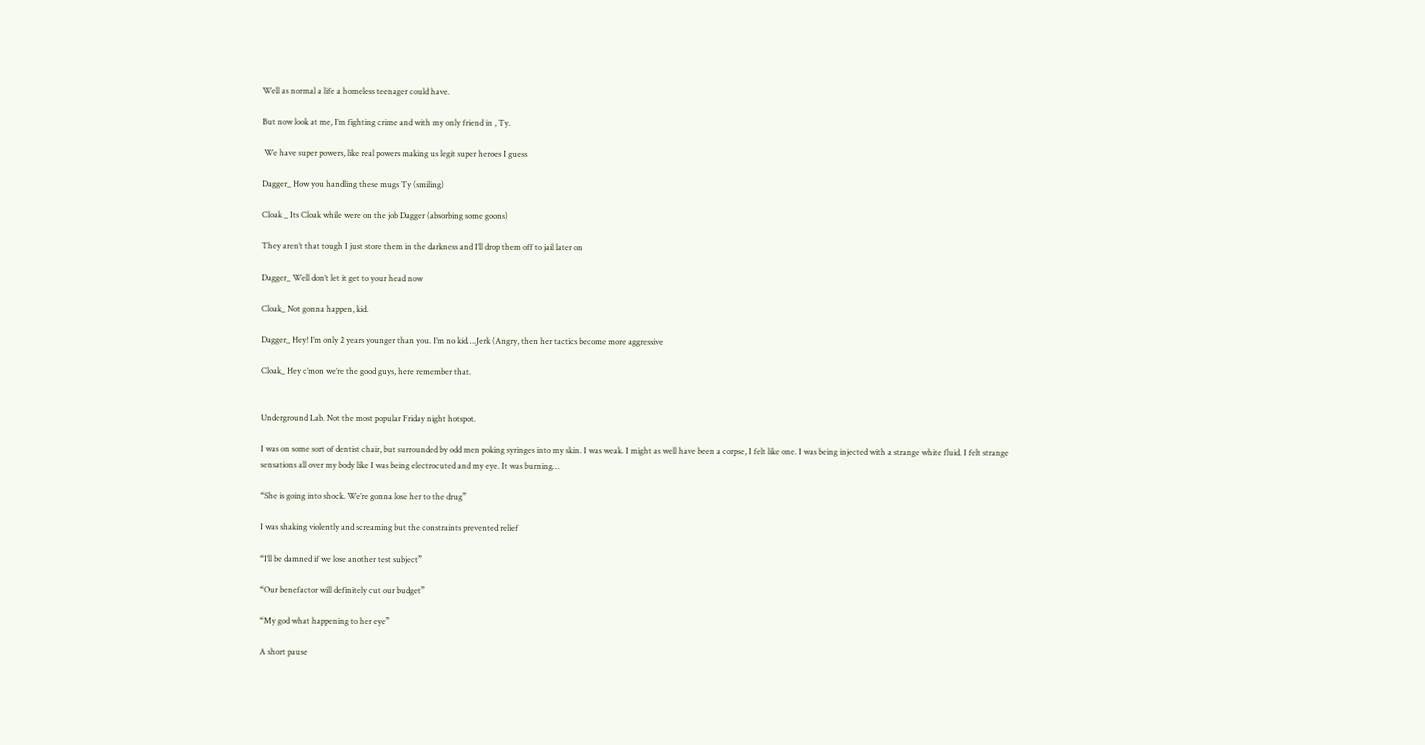Well as normal a life a homeless teenager could have.

But now look at me, I’m fighting crime and with my only friend in , Ty.

 We have super powers, like real powers making us legit super heroes I guess

Dagger_ How you handling these mugs Ty (smiling)

Cloak _ Its Cloak while were on the job Dagger (absorbing some goons)

They aren’t that tough I just store them in the darkness and I’ll drop them off to jail later on

Dagger_ Well don’t let it get to your head now

Cloak_ Not gonna happen, kid.

Dagger_ Hey! I’m only 2 years younger than you. I’m no kid….Jerk (Angry, then her tactics become more aggressive

Cloak_ Hey c’mon we’re the good guys, here remember that.


Underground Lab. Not the most popular Friday night hotspot.

I was on some sort of dentist chair, but surrounded by odd men poking syringes into my skin. I was weak. I might as well have been a corpse, I felt like one. I was being injected with a strange white fluid. I felt strange sensations all over my body like I was being electrocuted and my eye. It was burning…

“She is going into shock. We’re gonna lose her to the drug”

I was shaking violently and screaming but the constraints prevented relief

“I’ll be damned if we lose another test subject”

“Our benefactor will definitely cut our budget”

“My god what happening to her eye”

A short pause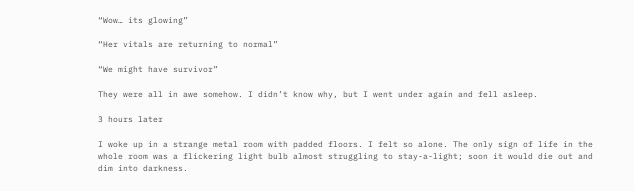“Wow… its glowing”

“Her vitals are returning to normal”

“We might have survivor”

They were all in awe somehow. I didn’t know why, but I went under again and fell asleep.

3 hours later

I woke up in a strange metal room with padded floors. I felt so alone. The only sign of life in the whole room was a flickering light bulb almost struggling to stay-a-light; soon it would die out and dim into darkness.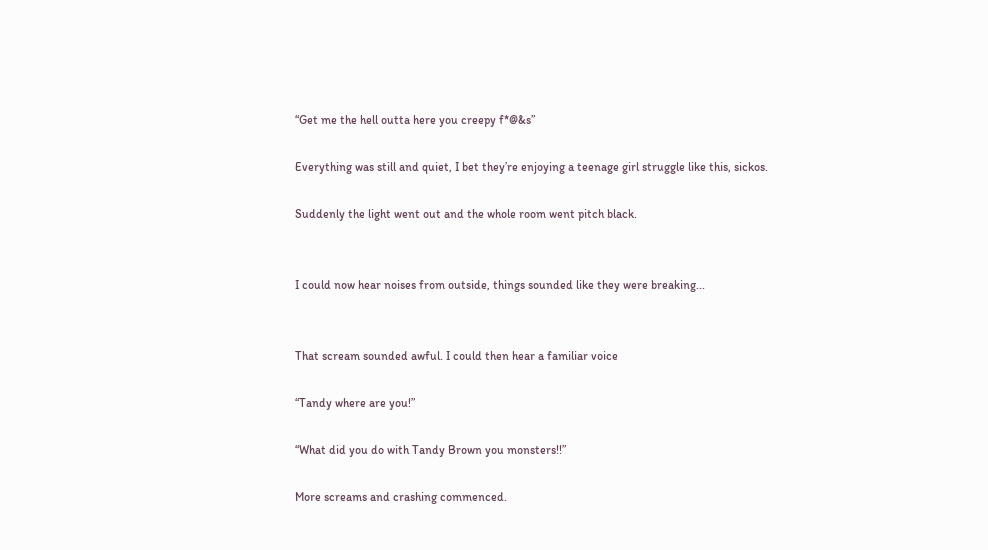“Get me the hell outta here you creepy f*@&s”

Everything was still and quiet, I bet they’re enjoying a teenage girl struggle like this, sickos.

Suddenly the light went out and the whole room went pitch black.


I could now hear noises from outside, things sounded like they were breaking...


That scream sounded awful. I could then hear a familiar voice

“Tandy where are you!”

“What did you do with Tandy Brown you monsters!!”

More screams and crashing commenced.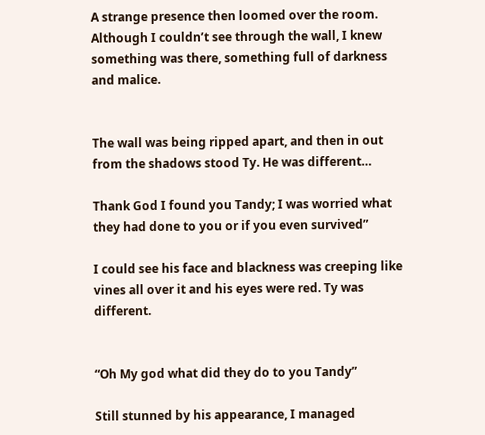A strange presence then loomed over the room. Although I couldn’t see through the wall, I knew something was there, something full of darkness and malice.


The wall was being ripped apart, and then in out from the shadows stood Ty. He was different…

Thank God I found you Tandy; I was worried what they had done to you or if you even survived”

I could see his face and blackness was creeping like vines all over it and his eyes were red. Ty was different.


“Oh My god what did they do to you Tandy”

Still stunned by his appearance, I managed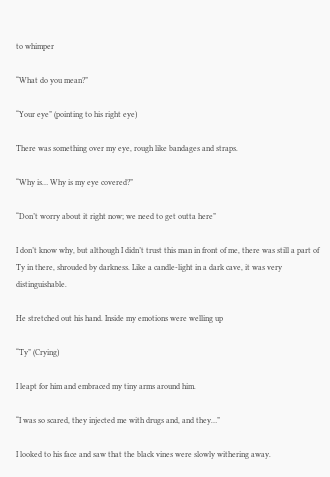to whimper

“What do you mean?”

“Your eye” (pointing to his right eye)

There was something over my eye, rough like bandages and straps.

“Why is… Why is my eye covered?”

“Don’t worry about it right now; we need to get outta here”

I don’t know why, but although I didn’t trust this man in front of me, there was still a part of Ty in there, shrouded by darkness. Like a candle-light in a dark cave, it was very distinguishable.

He stretched out his hand. Inside my emotions were welling up

“Ty” (Crying)

I leapt for him and embraced my tiny arms around him.

“I was so scared, they injected me with drugs and, and they…”

I looked to his face and saw that the black vines were slowly withering away.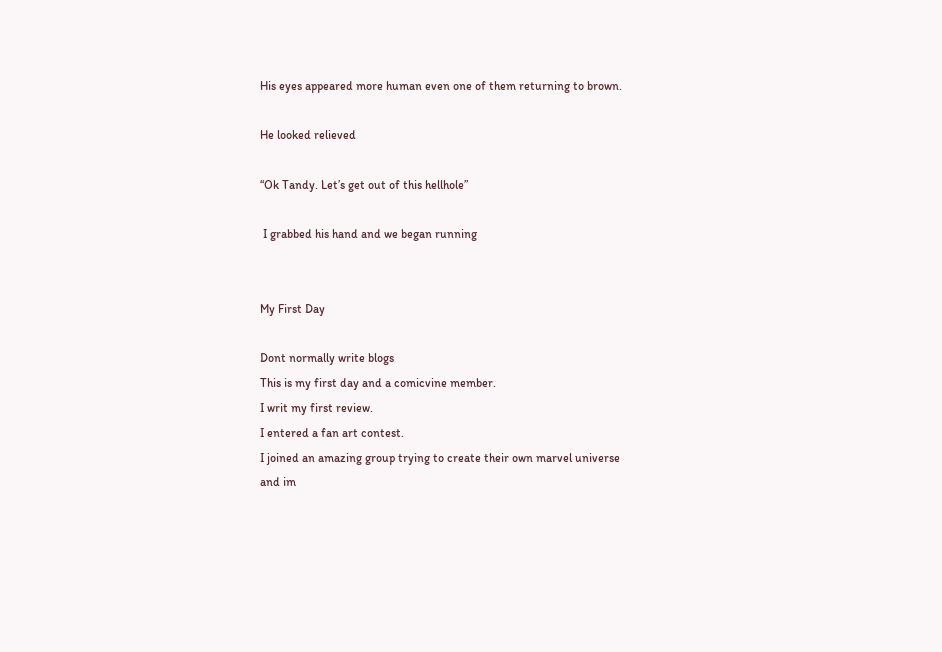His eyes appeared more human even one of them returning to brown.

He looked relieved

“Ok Tandy. Let’s get out of this hellhole”

 I grabbed his hand and we began running


My First Day

Dont normally write blogs
This is my first day and a comicvine member.
I writ my first review.
I entered a fan art contest.
I joined an amazing group trying to create their own marvel universe
and im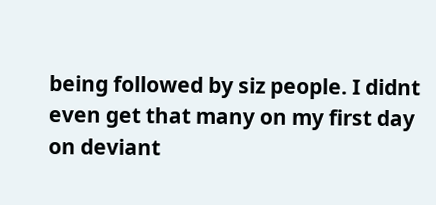being followed by siz people. I didnt even get that many on my first day on deviant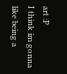art :P
I think im gonna like being a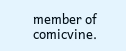member of comicvine.